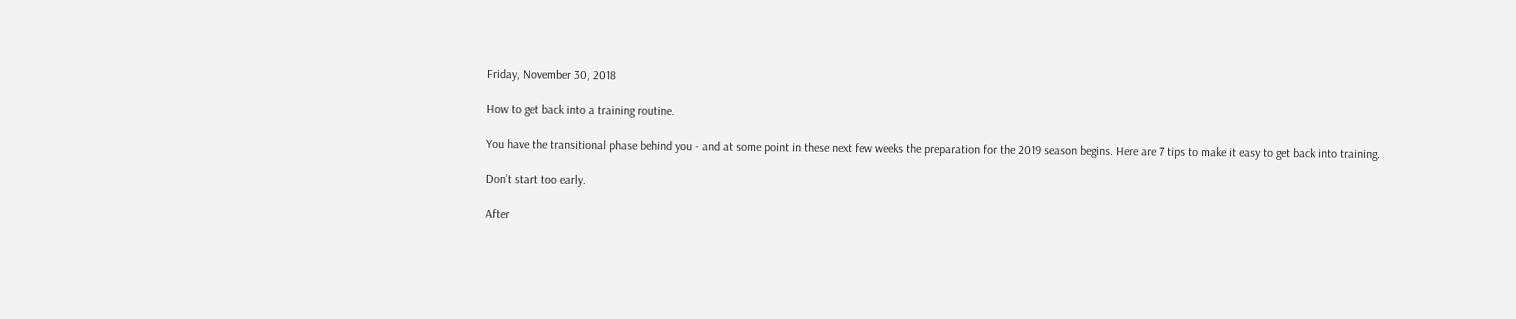Friday, November 30, 2018

How to get back into a training routine.

You have the transitional phase behind you - and at some point in these next few weeks the preparation for the 2019 season begins. Here are 7 tips to make it easy to get back into training.

Don’t start too early.

After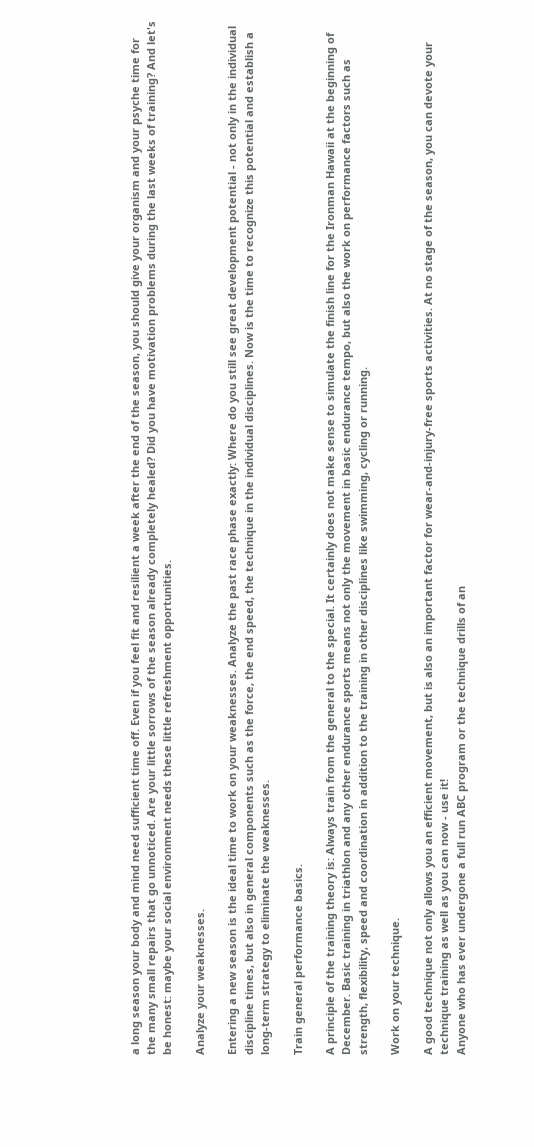a long season your body and mind need sufficient time off. Even if you feel fit and resilient a week after the end of the season, you should give your organism and your psyche time for the many small repairs that go unnoticed. Are your little sorrows of the season already completely healed? Did you have motivation problems during the last weeks of training? And let's be honest: maybe your social environment needs these little refreshment opportunities.

Analyze your weaknesses.

Entering a new season is the ideal time to work on your weaknesses. Analyze the past race phase exactly: Where do you still see great development potential - not only in the individual discipline times, but also in general components such as the force, the end speed, the technique in the individual disciplines. Now is the time to recognize this potential and establish a long-term strategy to eliminate the weaknesses.

Train general performance basics.

A principle of the training theory is: Always train from the general to the special. It certainly does not make sense to simulate the finish line for the Ironman Hawaii at the beginning of December. Basic training in triathlon and any other endurance sports means not only the movement in basic endurance tempo, but also the work on performance factors such as strength, flexibility, speed and coordination in addition to the training in other disciplines like swimming, cycling or running.

Work on your technique.

A good technique not only allows you an efficient movement, but is also an important factor for wear-and-injury-free sports activities. At no stage of the season, you can devote your technique training as well as you can now - use it!
Anyone who has ever undergone a full run ABC program or the technique drills of an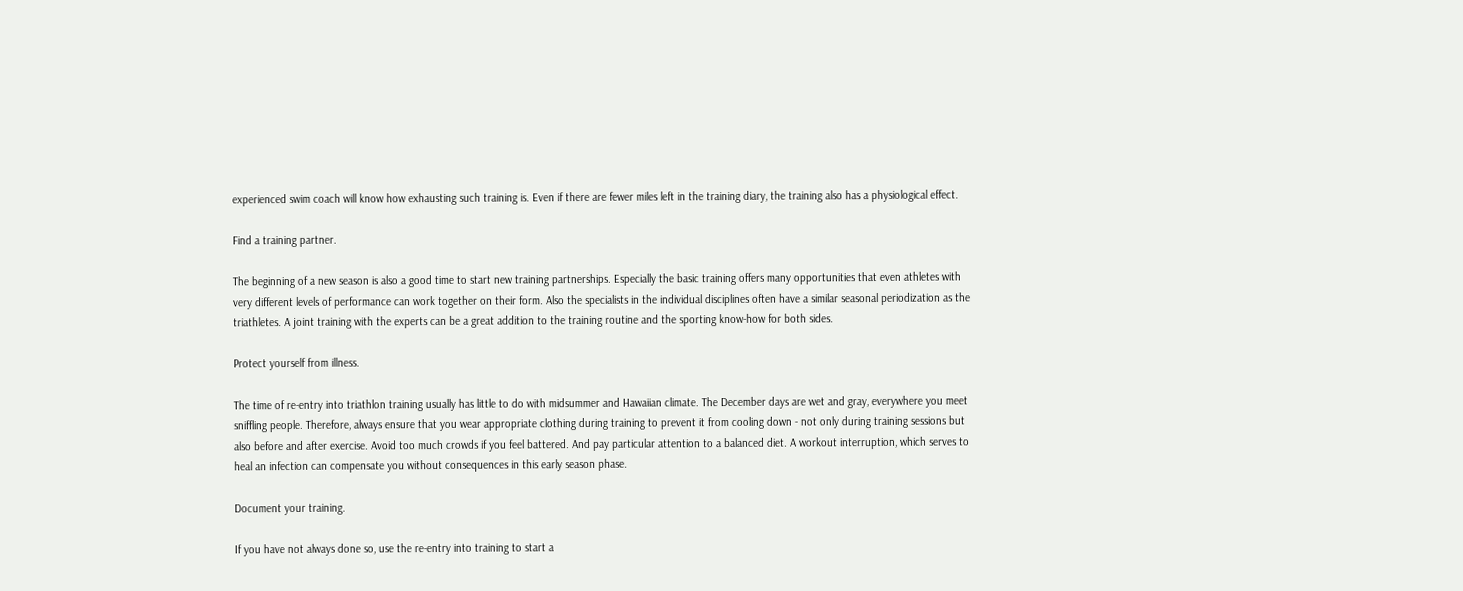experienced swim coach will know how exhausting such training is. Even if there are fewer miles left in the training diary, the training also has a physiological effect.

Find a training partner.

The beginning of a new season is also a good time to start new training partnerships. Especially the basic training offers many opportunities that even athletes with very different levels of performance can work together on their form. Also the specialists in the individual disciplines often have a similar seasonal periodization as the triathletes. A joint training with the experts can be a great addition to the training routine and the sporting know-how for both sides.

Protect yourself from illness.

The time of re-entry into triathlon training usually has little to do with midsummer and Hawaiian climate. The December days are wet and gray, everywhere you meet sniffling people. Therefore, always ensure that you wear appropriate clothing during training to prevent it from cooling down - not only during training sessions but also before and after exercise. Avoid too much crowds if you feel battered. And pay particular attention to a balanced diet. A workout interruption, which serves to heal an infection can compensate you without consequences in this early season phase.

Document your training.

If you have not always done so, use the re-entry into training to start a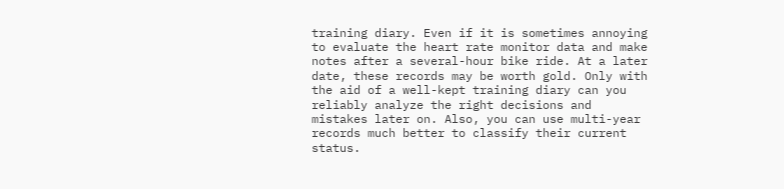training diary. Even if it is sometimes annoying to evaluate the heart rate monitor data and make notes after a several-hour bike ride. At a later date, these records may be worth gold. Only with the aid of a well-kept training diary can you reliably analyze the right decisions and mistakes later on. Also, you can use multi-year records much better to classify their current status.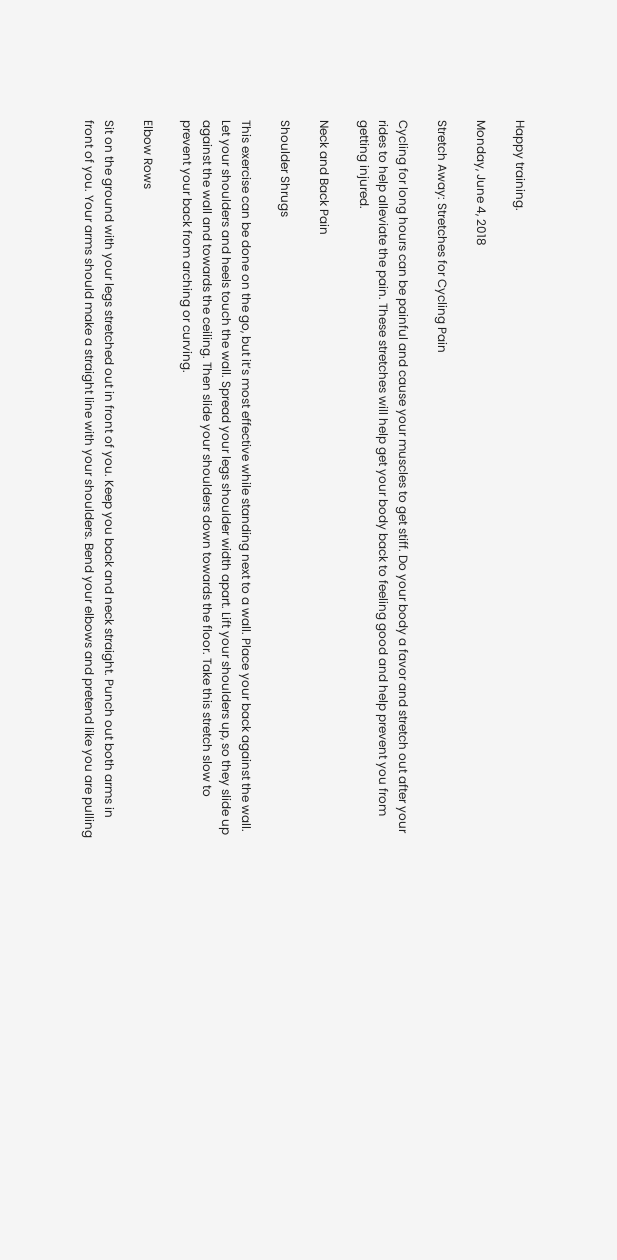Happy training.

Monday, June 4, 2018

Stretch Away: Stretches for Cycling Pain

Cycling for long hours can be painful and cause your muscles to get stiff. Do your body a favor and stretch out after your rides to help alleviate the pain. These stretches will help get your body back to feeling good and help prevent you from getting injured.

Neck and Back Pain

Shoulder Shrugs

This exercise can be done on the go, but it’s most effective while standing next to a wall. Place your back against the wall. Let your shoulders and heels touch the wall. Spread your legs shoulder width apart. Lift your shoulders up, so they slide up against the wall and towards the ceiling. Then slide your shoulders down towards the floor. Take this stretch slow to prevent your back from arching or curving.

Elbow Rows

Sit on the ground with your legs stretched out in front of you. Keep you back and neck straight. Punch out both arms in front of you. Your arms should make a straight line with your shoulders. Bend your elbows and pretend like you are pulling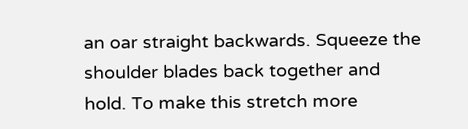an oar straight backwards. Squeeze the shoulder blades back together and hold. To make this stretch more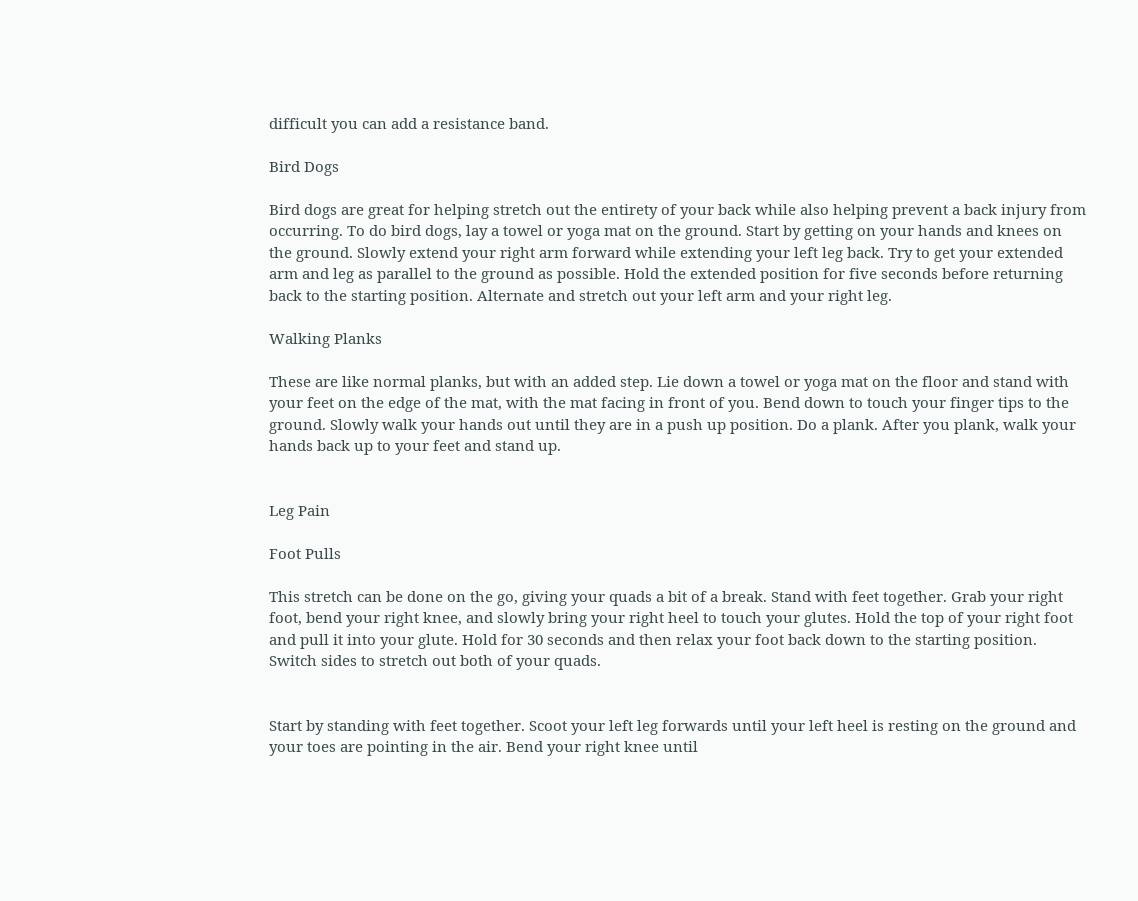difficult you can add a resistance band.

Bird Dogs

Bird dogs are great for helping stretch out the entirety of your back while also helping prevent a back injury from occurring. To do bird dogs, lay a towel or yoga mat on the ground. Start by getting on your hands and knees on the ground. Slowly extend your right arm forward while extending your left leg back. Try to get your extended arm and leg as parallel to the ground as possible. Hold the extended position for five seconds before returning back to the starting position. Alternate and stretch out your left arm and your right leg.

Walking Planks

These are like normal planks, but with an added step. Lie down a towel or yoga mat on the floor and stand with your feet on the edge of the mat, with the mat facing in front of you. Bend down to touch your finger tips to the ground. Slowly walk your hands out until they are in a push up position. Do a plank. After you plank, walk your hands back up to your feet and stand up.


Leg Pain

Foot Pulls

This stretch can be done on the go, giving your quads a bit of a break. Stand with feet together. Grab your right foot, bend your right knee, and slowly bring your right heel to touch your glutes. Hold the top of your right foot and pull it into your glute. Hold for 30 seconds and then relax your foot back down to the starting position. Switch sides to stretch out both of your quads.


Start by standing with feet together. Scoot your left leg forwards until your left heel is resting on the ground and your toes are pointing in the air. Bend your right knee until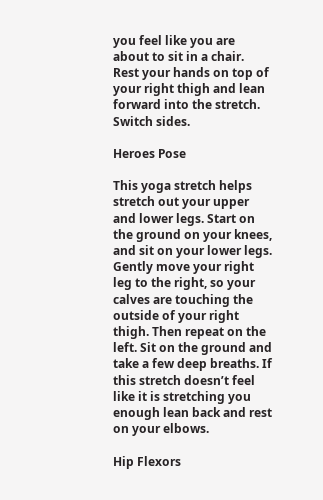you feel like you are about to sit in a chair. Rest your hands on top of your right thigh and lean forward into the stretch. Switch sides.

Heroes Pose

This yoga stretch helps stretch out your upper and lower legs. Start on the ground on your knees, and sit on your lower legs. Gently move your right leg to the right, so your calves are touching the outside of your right thigh. Then repeat on the left. Sit on the ground and take a few deep breaths. If this stretch doesn’t feel like it is stretching you enough lean back and rest on your elbows.

Hip Flexors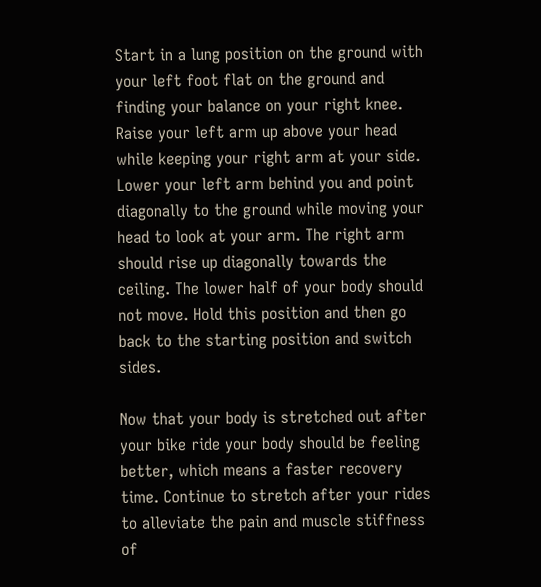Start in a lung position on the ground with your left foot flat on the ground and finding your balance on your right knee. Raise your left arm up above your head while keeping your right arm at your side. Lower your left arm behind you and point diagonally to the ground while moving your head to look at your arm. The right arm should rise up diagonally towards the ceiling. The lower half of your body should not move. Hold this position and then go back to the starting position and switch sides.

Now that your body is stretched out after your bike ride your body should be feeling better, which means a faster recovery time. Continue to stretch after your rides to alleviate the pain and muscle stiffness of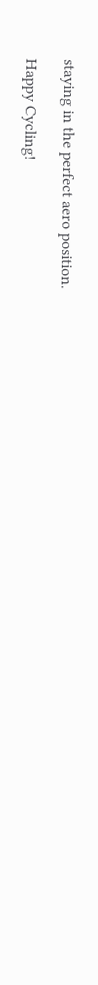staying in the perfect aero position.

Happy Cycling!